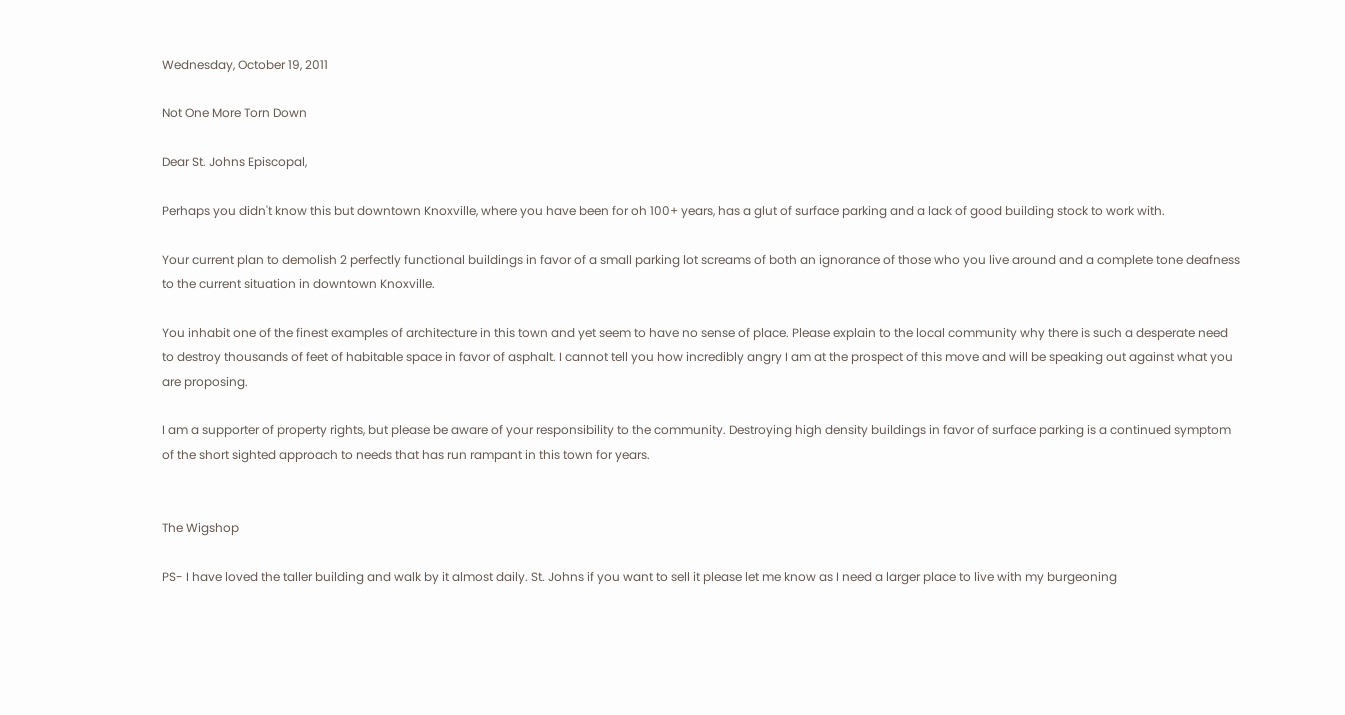Wednesday, October 19, 2011

Not One More Torn Down

Dear St. Johns Episcopal,

Perhaps you didn't know this but downtown Knoxville, where you have been for oh 100+ years, has a glut of surface parking and a lack of good building stock to work with.

Your current plan to demolish 2 perfectly functional buildings in favor of a small parking lot screams of both an ignorance of those who you live around and a complete tone deafness to the current situation in downtown Knoxville.

You inhabit one of the finest examples of architecture in this town and yet seem to have no sense of place. Please explain to the local community why there is such a desperate need to destroy thousands of feet of habitable space in favor of asphalt. I cannot tell you how incredibly angry I am at the prospect of this move and will be speaking out against what you are proposing.

I am a supporter of property rights, but please be aware of your responsibility to the community. Destroying high density buildings in favor of surface parking is a continued symptom of the short sighted approach to needs that has run rampant in this town for years.


The Wigshop

PS- I have loved the taller building and walk by it almost daily. St. Johns if you want to sell it please let me know as I need a larger place to live with my burgeoning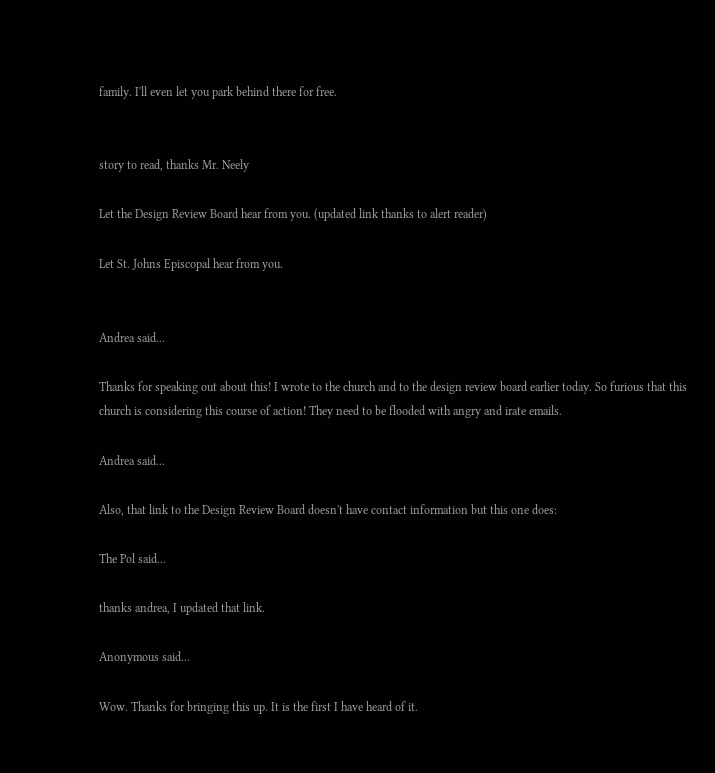family. I'll even let you park behind there for free.


story to read, thanks Mr. Neely

Let the Design Review Board hear from you. (updated link thanks to alert reader)

Let St. Johns Episcopal hear from you.


Andrea said...

Thanks for speaking out about this! I wrote to the church and to the design review board earlier today. So furious that this church is considering this course of action! They need to be flooded with angry and irate emails.

Andrea said...

Also, that link to the Design Review Board doesn't have contact information but this one does:

The Pol said...

thanks andrea, I updated that link.

Anonymous said...

Wow. Thanks for bringing this up. It is the first I have heard of it.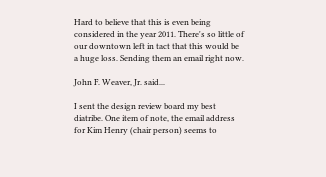Hard to believe that this is even being considered in the year 2011. There's so little of our downtown left in tact that this would be a huge loss. Sending them an email right now.

John F. Weaver, Jr. said...

I sent the design review board my best diatribe. One item of note, the email address for Kim Henry (chair person) seems to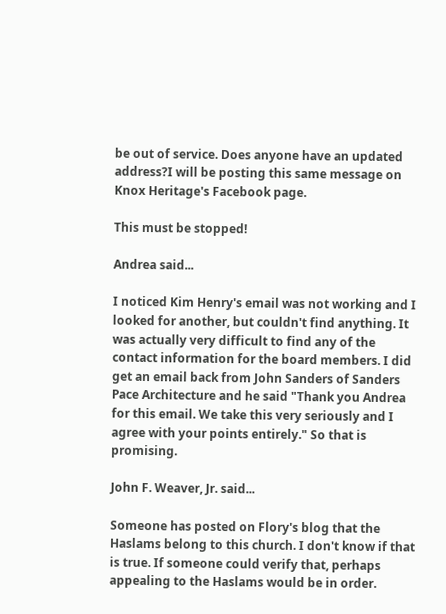be out of service. Does anyone have an updated address?I will be posting this same message on Knox Heritage's Facebook page.

This must be stopped!

Andrea said...

I noticed Kim Henry's email was not working and I looked for another, but couldn't find anything. It was actually very difficult to find any of the contact information for the board members. I did get an email back from John Sanders of Sanders Pace Architecture and he said "Thank you Andrea for this email. We take this very seriously and I agree with your points entirely." So that is promising.

John F. Weaver, Jr. said...

Someone has posted on Flory's blog that the Haslams belong to this church. I don't know if that is true. If someone could verify that, perhaps appealing to the Haslams would be in order.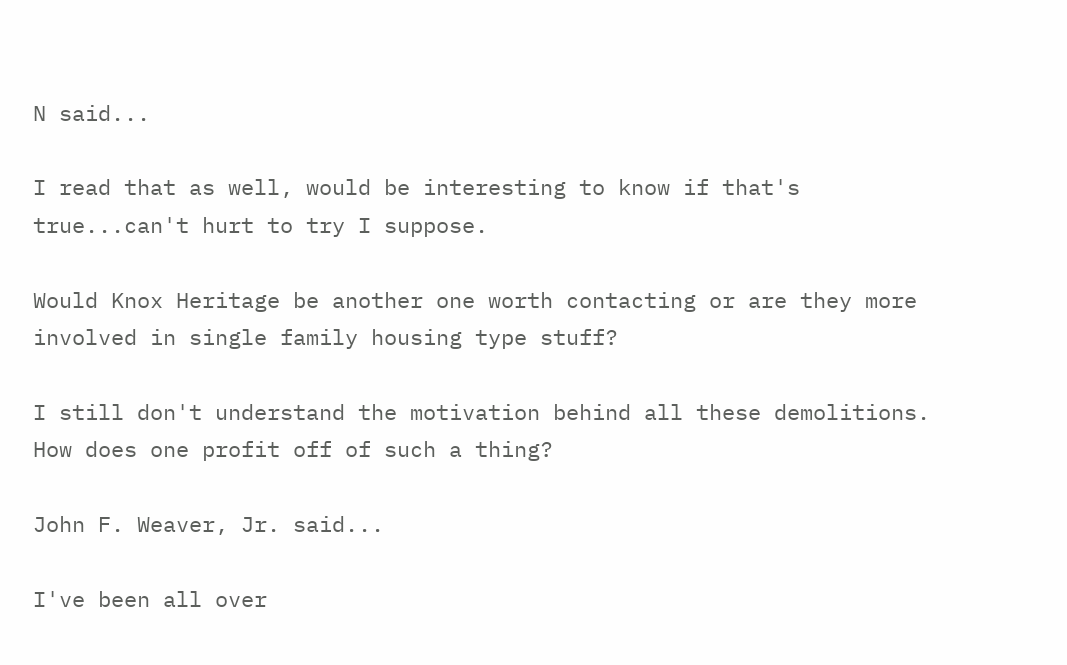N said...

I read that as well, would be interesting to know if that's true...can't hurt to try I suppose.

Would Knox Heritage be another one worth contacting or are they more involved in single family housing type stuff?

I still don't understand the motivation behind all these demolitions. How does one profit off of such a thing?

John F. Weaver, Jr. said...

I've been all over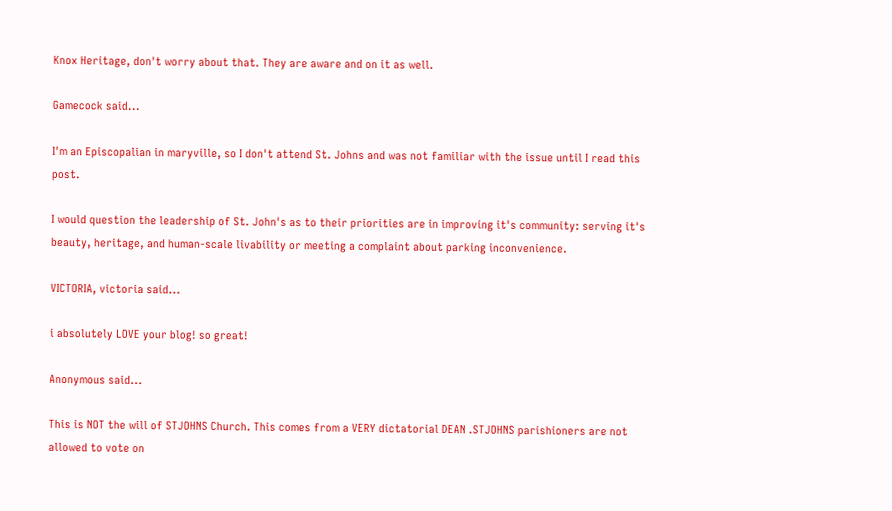Knox Heritage, don't worry about that. They are aware and on it as well.

Gamecock said...

I'm an Episcopalian in maryville, so I don't attend St. Johns and was not familiar with the issue until I read this post.

I would question the leadership of St. John's as to their priorities are in improving it's community: serving it's beauty, heritage, and human-scale livability or meeting a complaint about parking inconvenience.

VICTORIA, victoria said...

i absolutely LOVE your blog! so great!

Anonymous said...

This is NOT the will of STJOHNS Church. This comes from a VERY dictatorial DEAN .STJOHNS parishioners are not allowed to vote on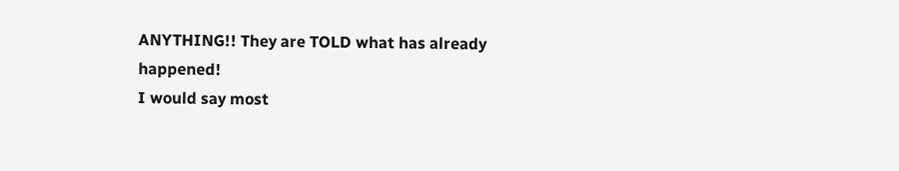ANYTHING!! They are TOLD what has already happened!
I would say most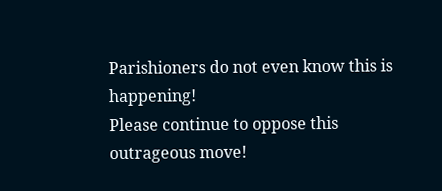Parishioners do not even know this is happening!
Please continue to oppose this
outrageous move!